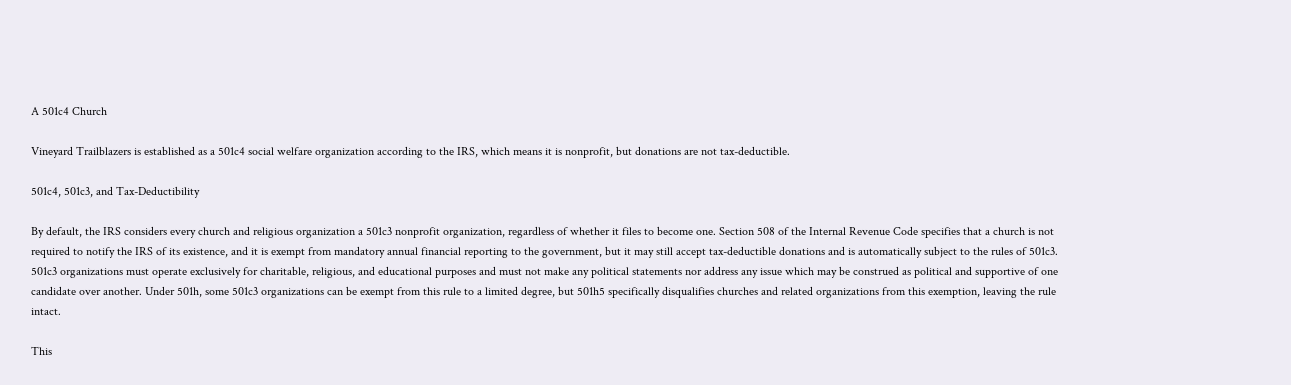A 501c4 Church

Vineyard Trailblazers is established as a 501c4 social welfare organization according to the IRS, which means it is nonprofit, but donations are not tax-deductible.

501c4, 501c3, and Tax-Deductibility

By default, the IRS considers every church and religious organization a 501c3 nonprofit organization, regardless of whether it files to become one. Section 508 of the Internal Revenue Code specifies that a church is not required to notify the IRS of its existence, and it is exempt from mandatory annual financial reporting to the government, but it may still accept tax-deductible donations and is automatically subject to the rules of 501c3. 501c3 organizations must operate exclusively for charitable, religious, and educational purposes and must not make any political statements nor address any issue which may be construed as political and supportive of one candidate over another. Under 501h, some 501c3 organizations can be exempt from this rule to a limited degree, but 501h5 specifically disqualifies churches and related organizations from this exemption, leaving the rule intact.

This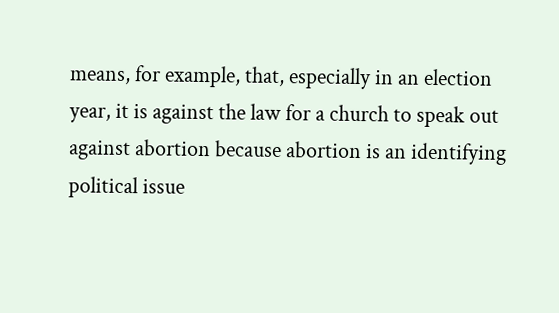means, for example, that, especially in an election year, it is against the law for a church to speak out against abortion because abortion is an identifying political issue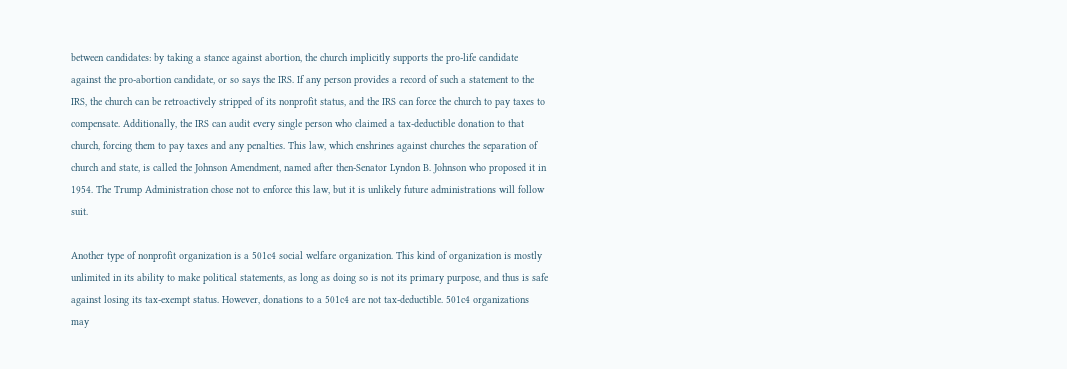between candidates: by taking a stance against abortion, the church implicitly supports the pro-life candidate against the pro-abortion candidate, or so says the IRS. If any person provides a record of such a statement to the IRS, the church can be retroactively stripped of its nonprofit status, and the IRS can force the church to pay taxes to compensate. Additionally, the IRS can audit every single person who claimed a tax-deductible donation to that church, forcing them to pay taxes and any penalties. This law, which enshrines against churches the separation of church and state, is called the Johnson Amendment, named after then-Senator Lyndon B. Johnson who proposed it in 1954. The Trump Administration chose not to enforce this law, but it is unlikely future administrations will follow suit.

Another type of nonprofit organization is a 501c4 social welfare organization. This kind of organization is mostly unlimited in its ability to make political statements, as long as doing so is not its primary purpose, and thus is safe against losing its tax-exempt status. However, donations to a 501c4 are not tax-deductible. 501c4 organizations may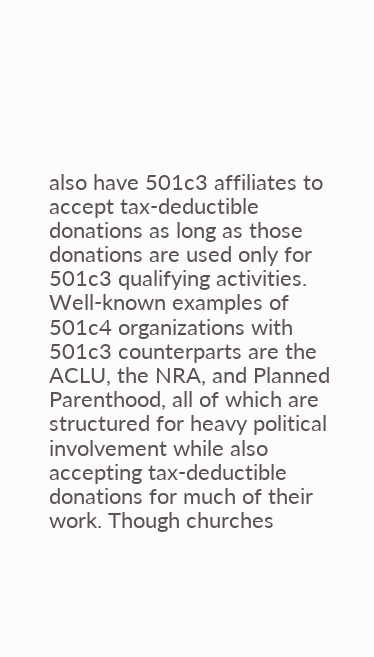also have 501c3 affiliates to accept tax-deductible donations as long as those donations are used only for 501c3 qualifying activities. Well-known examples of 501c4 organizations with 501c3 counterparts are the ACLU, the NRA, and Planned Parenthood, all of which are structured for heavy political involvement while also accepting tax-deductible donations for much of their work. Though churches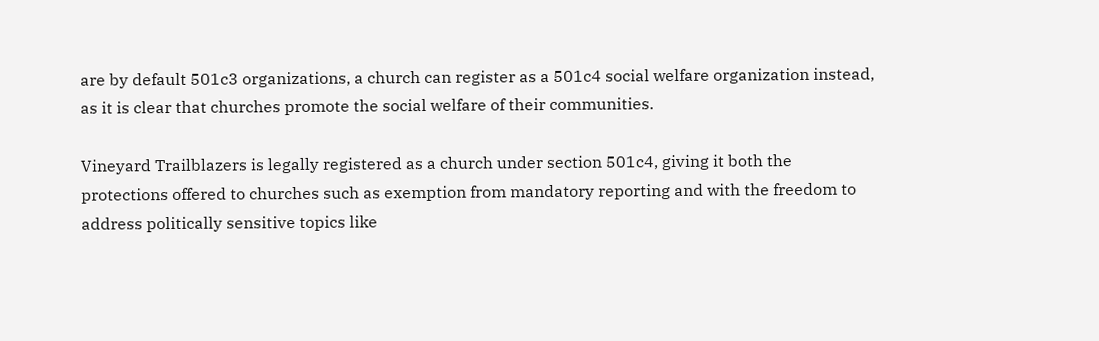are by default 501c3 organizations, a church can register as a 501c4 social welfare organization instead, as it is clear that churches promote the social welfare of their communities.

Vineyard Trailblazers is legally registered as a church under section 501c4, giving it both the protections offered to churches such as exemption from mandatory reporting and with the freedom to address politically sensitive topics like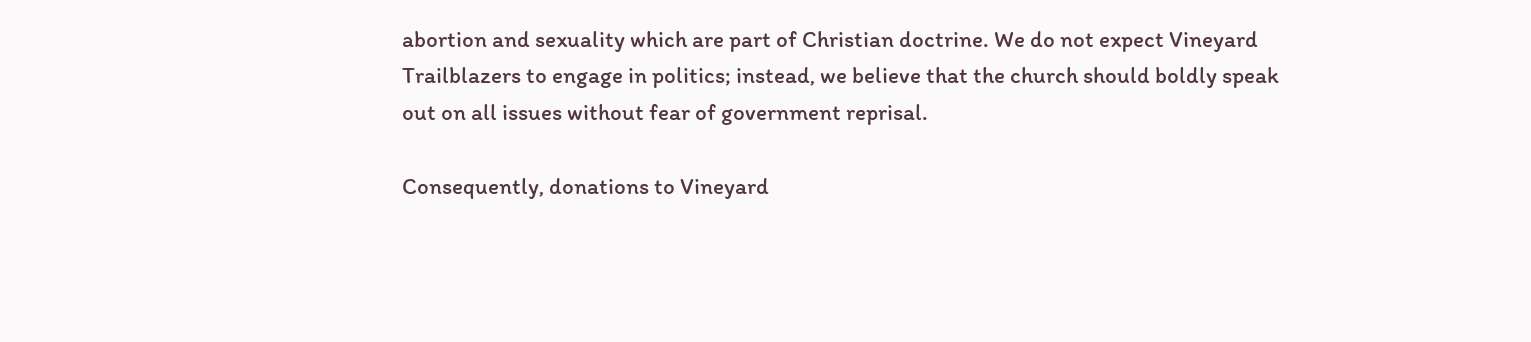abortion and sexuality which are part of Christian doctrine. We do not expect Vineyard Trailblazers to engage in politics; instead, we believe that the church should boldly speak out on all issues without fear of government reprisal.

Consequently, donations to Vineyard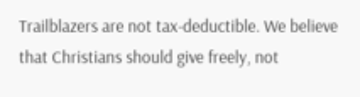Trailblazers are not tax-deductible. We believe that Christians should give freely, not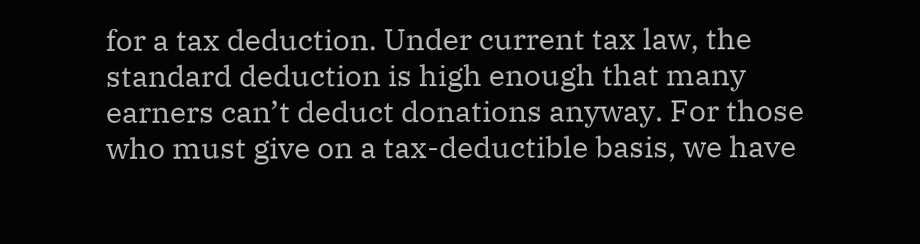for a tax deduction. Under current tax law, the standard deduction is high enough that many earners can’t deduct donations anyway. For those who must give on a tax-deductible basis, we have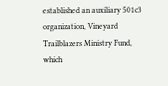established an auxiliary 501c3 organization, Vineyard Trailblazers Ministry Fund, which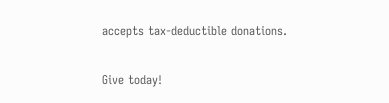accepts tax-deductible donations.

Give today!